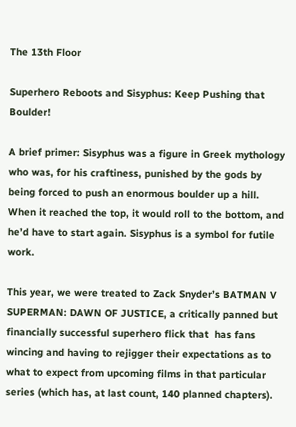The 13th Floor

Superhero Reboots and Sisyphus: Keep Pushing that Boulder!

A brief primer: Sisyphus was a figure in Greek mythology who was, for his craftiness, punished by the gods by being forced to push an enormous boulder up a hill. When it reached the top, it would roll to the bottom, and he’d have to start again. Sisyphus is a symbol for futile work.

This year, we were treated to Zack Snyder’s BATMAN V SUPERMAN: DAWN OF JUSTICE, a critically panned but financially successful superhero flick that  has fans wincing and having to rejigger their expectations as to what to expect from upcoming films in that particular series (which has, at last count, 140 planned chapters).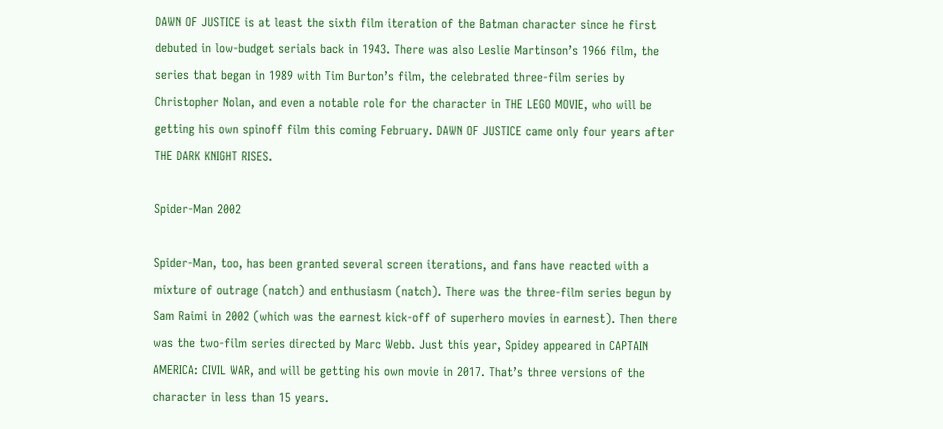DAWN OF JUSTICE is at least the sixth film iteration of the Batman character since he first debuted in low-budget serials back in 1943. There was also Leslie Martinson’s 1966 film, the series that began in 1989 with Tim Burton’s film, the celebrated three-film series by Christopher Nolan, and even a notable role for the character in THE LEGO MOVIE, who will be getting his own spinoff film this coming February. DAWN OF JUSTICE came only four years after THE DARK KNIGHT RISES.

Spider-Man 2002

Spider-Man, too, has been granted several screen iterations, and fans have reacted with a mixture of outrage (natch) and enthusiasm (natch). There was the three-film series begun by Sam Raimi in 2002 (which was the earnest kick-off of superhero movies in earnest). Then there was the two-film series directed by Marc Webb. Just this year, Spidey appeared in CAPTAIN AMERICA: CIVIL WAR, and will be getting his own movie in 2017. That’s three versions of the character in less than 15 years.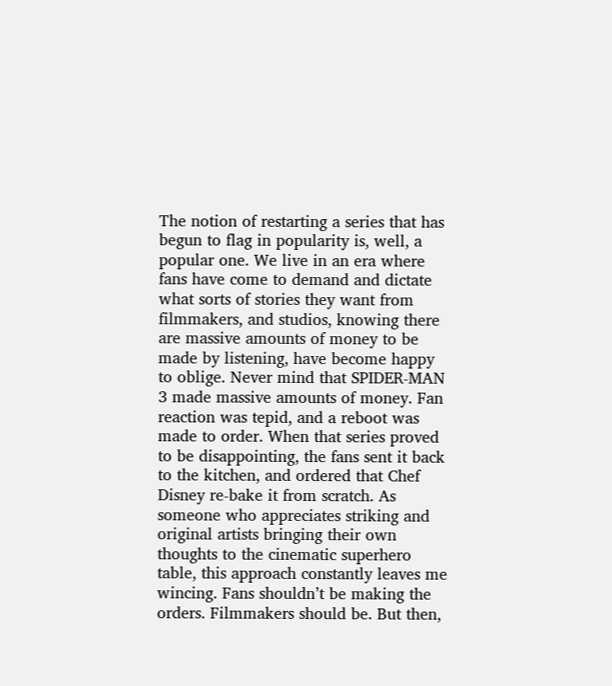The notion of restarting a series that has begun to flag in popularity is, well, a popular one. We live in an era where fans have come to demand and dictate what sorts of stories they want from filmmakers, and studios, knowing there are massive amounts of money to be made by listening, have become happy to oblige. Never mind that SPIDER-MAN 3 made massive amounts of money. Fan reaction was tepid, and a reboot was made to order. When that series proved to be disappointing, the fans sent it back to the kitchen, and ordered that Chef Disney re-bake it from scratch. As someone who appreciates striking and original artists bringing their own thoughts to the cinematic superhero table, this approach constantly leaves me wincing. Fans shouldn’t be making the orders. Filmmakers should be. But then,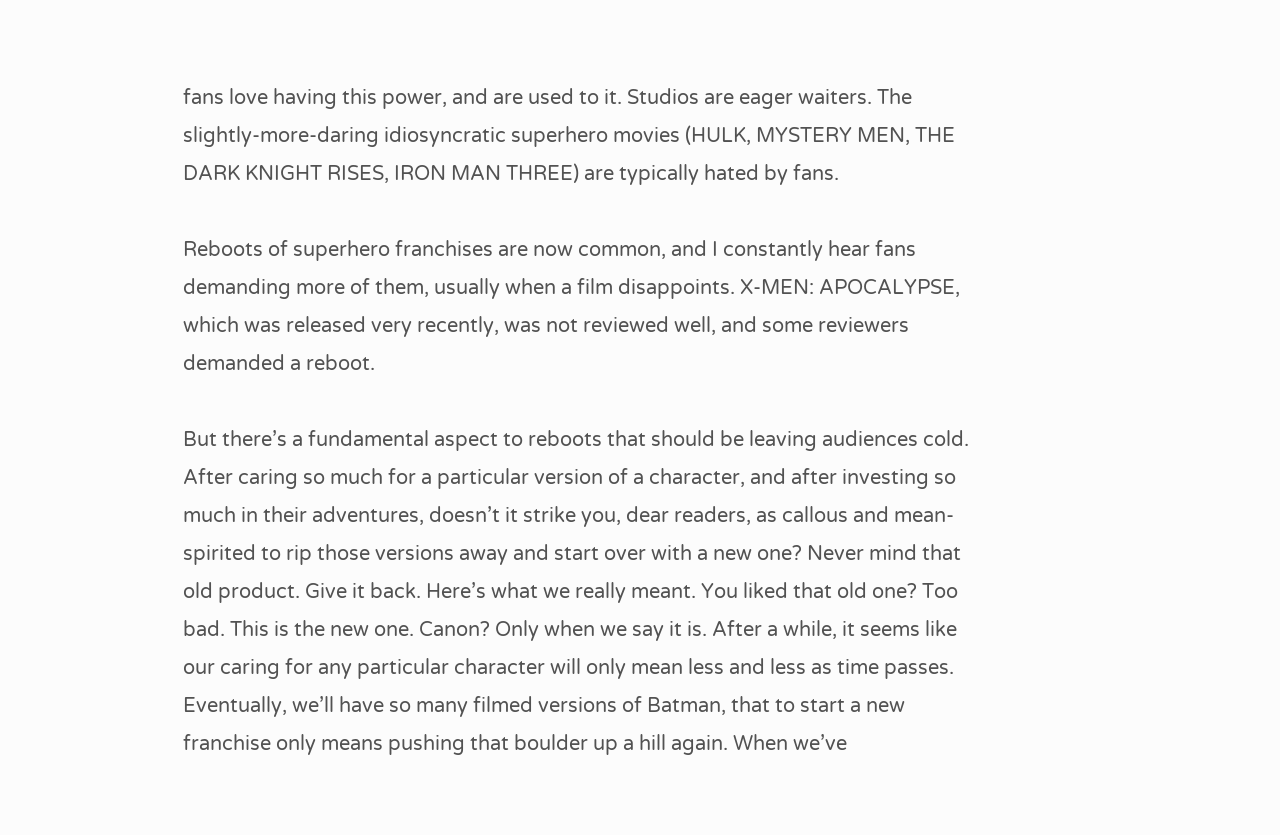fans love having this power, and are used to it. Studios are eager waiters. The slightly-more-daring idiosyncratic superhero movies (HULK, MYSTERY MEN, THE DARK KNIGHT RISES, IRON MAN THREE) are typically hated by fans.

Reboots of superhero franchises are now common, and I constantly hear fans demanding more of them, usually when a film disappoints. X-MEN: APOCALYPSE, which was released very recently, was not reviewed well, and some reviewers demanded a reboot.

But there’s a fundamental aspect to reboots that should be leaving audiences cold. After caring so much for a particular version of a character, and after investing so much in their adventures, doesn’t it strike you, dear readers, as callous and mean-spirited to rip those versions away and start over with a new one? Never mind that old product. Give it back. Here’s what we really meant. You liked that old one? Too bad. This is the new one. Canon? Only when we say it is. After a while, it seems like our caring for any particular character will only mean less and less as time passes. Eventually, we’ll have so many filmed versions of Batman, that to start a new franchise only means pushing that boulder up a hill again. When we’ve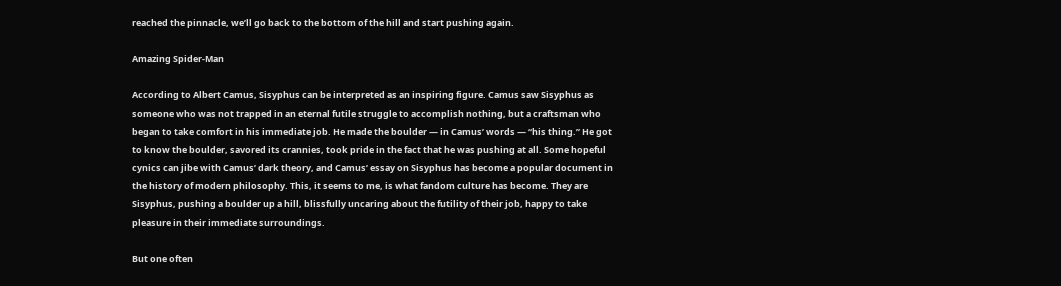reached the pinnacle, we’ll go back to the bottom of the hill and start pushing again.

Amazing Spider-Man

According to Albert Camus, Sisyphus can be interpreted as an inspiring figure. Camus saw Sisyphus as someone who was not trapped in an eternal futile struggle to accomplish nothing, but a craftsman who began to take comfort in his immediate job. He made the boulder — in Camus’ words — “his thing.” He got to know the boulder, savored its crannies, took pride in the fact that he was pushing at all. Some hopeful cynics can jibe with Camus’ dark theory, and Camus’ essay on Sisyphus has become a popular document in the history of modern philosophy. This, it seems to me, is what fandom culture has become. They are Sisyphus, pushing a boulder up a hill, blissfully uncaring about the futility of their job, happy to take pleasure in their immediate surroundings.

But one often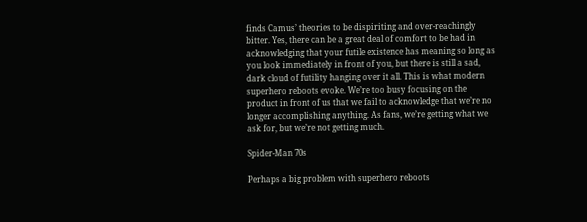finds Camus’ theories to be dispiriting and over-reachingly bitter. Yes, there can be a great deal of comfort to be had in acknowledging that your futile existence has meaning so long as you look immediately in front of you, but there is still a sad, dark cloud of futility hanging over it all. This is what modern superhero reboots evoke. We’re too busy focusing on the product in front of us that we fail to acknowledge that we’re no longer accomplishing anything. As fans, we’re getting what we ask for, but we’re not getting much.

Spider-Man 70s

Perhaps a big problem with superhero reboots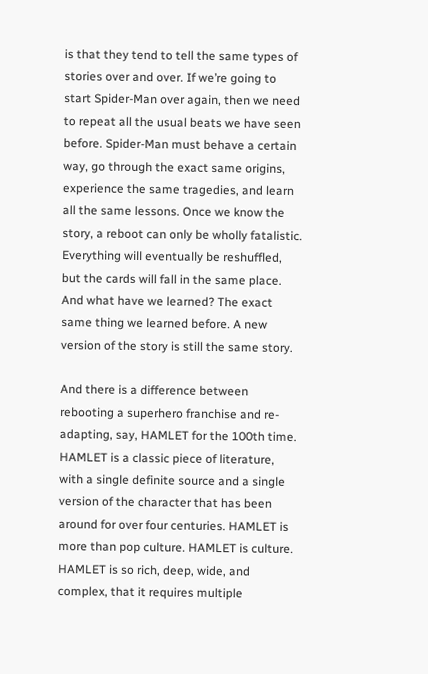is that they tend to tell the same types of stories over and over. If we’re going to start Spider-Man over again, then we need to repeat all the usual beats we have seen before. Spider-Man must behave a certain way, go through the exact same origins, experience the same tragedies, and learn all the same lessons. Once we know the story, a reboot can only be wholly fatalistic. Everything will eventually be reshuffled, but the cards will fall in the same place. And what have we learned? The exact same thing we learned before. A new version of the story is still the same story.

And there is a difference between rebooting a superhero franchise and re-adapting, say, HAMLET for the 100th time. HAMLET is a classic piece of literature, with a single definite source and a single version of the character that has been around for over four centuries. HAMLET is more than pop culture. HAMLET is culture. HAMLET is so rich, deep, wide, and complex, that it requires multiple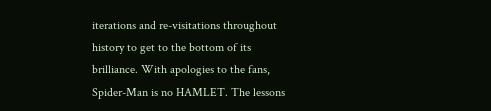iterations and re-visitations throughout history to get to the bottom of its brilliance. With apologies to the fans, Spider-Man is no HAMLET. The lessons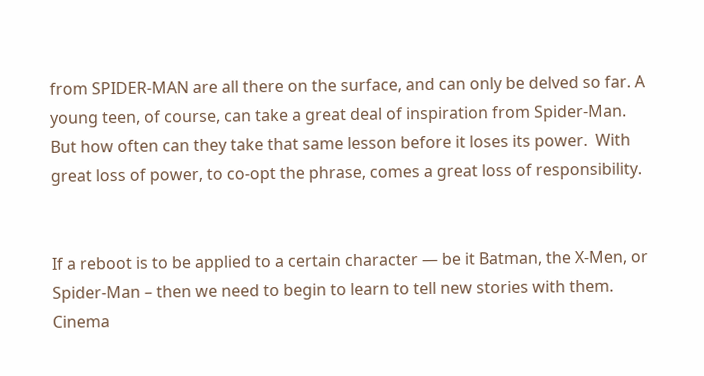from SPIDER-MAN are all there on the surface, and can only be delved so far. A young teen, of course, can take a great deal of inspiration from Spider-Man. But how often can they take that same lesson before it loses its power.  With great loss of power, to co-opt the phrase, comes a great loss of responsibility.


If a reboot is to be applied to a certain character — be it Batman, the X-Men, or Spider-Man – then we need to begin to learn to tell new stories with them. Cinema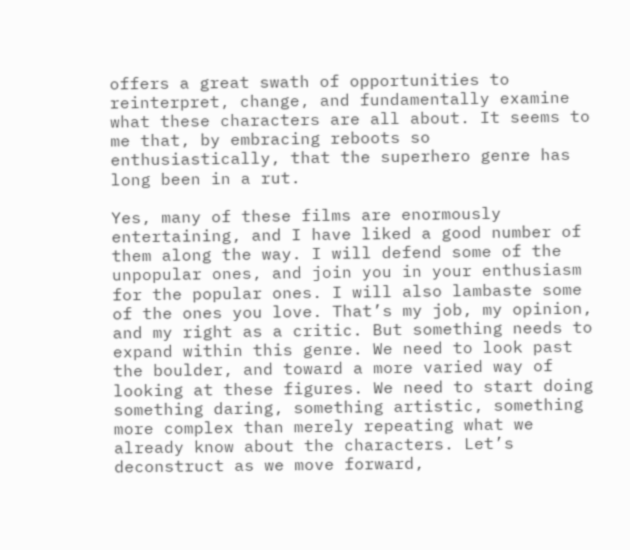offers a great swath of opportunities to reinterpret, change, and fundamentally examine what these characters are all about. It seems to me that, by embracing reboots so enthusiastically, that the superhero genre has long been in a rut.

Yes, many of these films are enormously entertaining, and I have liked a good number of them along the way. I will defend some of the unpopular ones, and join you in your enthusiasm for the popular ones. I will also lambaste some of the ones you love. That’s my job, my opinion, and my right as a critic. But something needs to expand within this genre. We need to look past the boulder, and toward a more varied way of looking at these figures. We need to start doing something daring, something artistic, something more complex than merely repeating what we already know about the characters. Let’s deconstruct as we move forward,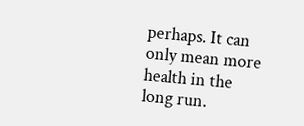perhaps. It can only mean more health in the long run.